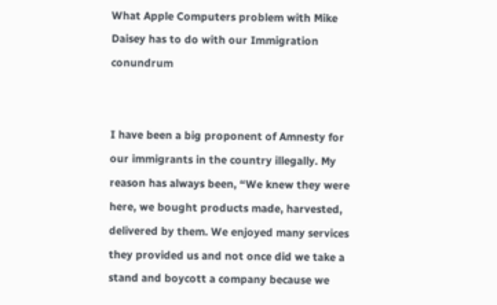What Apple Computers problem with Mike Daisey has to do with our Immigration conundrum


I have been a big proponent of Amnesty for our immigrants in the country illegally. My reason has always been, “We knew they were here, we bought products made, harvested, delivered by them. We enjoyed many services they provided us and not once did we take a stand and boycott a company because we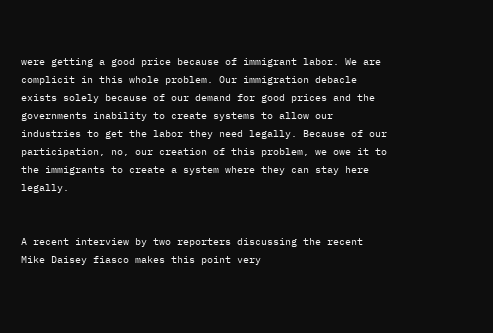were getting a good price because of immigrant labor. We are complicit in this whole problem. Our immigration debacle exists solely because of our demand for good prices and the governments inability to create systems to allow our industries to get the labor they need legally. Because of our participation, no, our creation of this problem, we owe it to the immigrants to create a system where they can stay here legally.


A recent interview by two reporters discussing the recent Mike Daisey fiasco makes this point very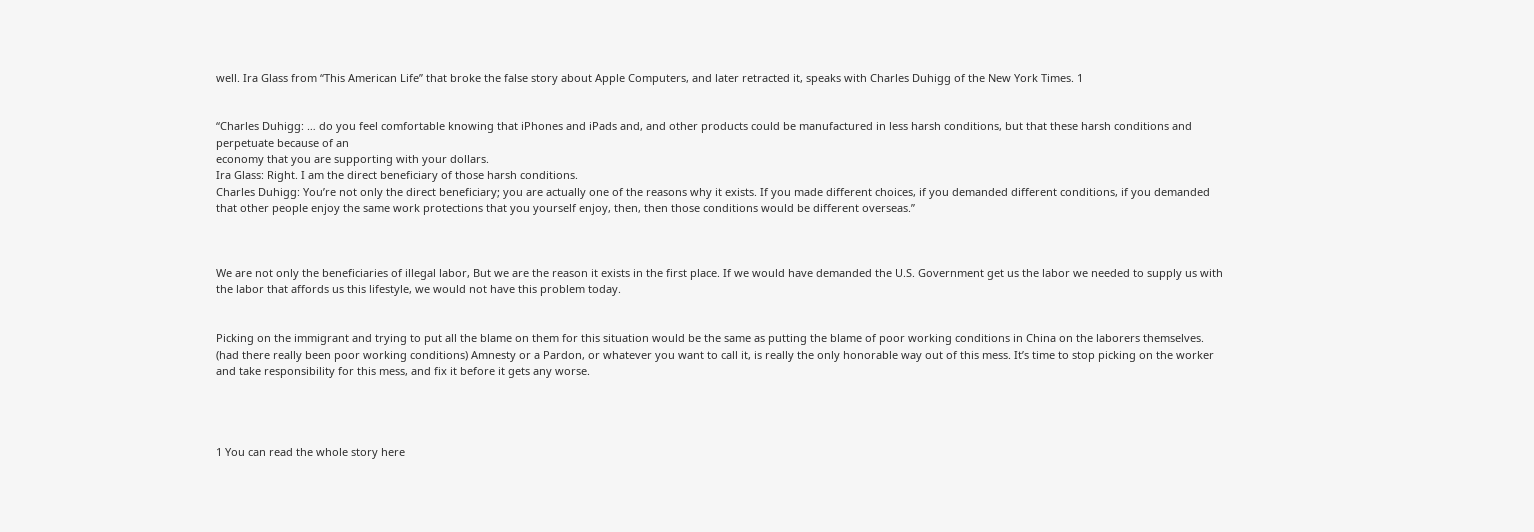well. Ira Glass from “This American Life” that broke the false story about Apple Computers, and later retracted it, speaks with Charles Duhigg of the New York Times. 1


“Charles Duhigg: … do you feel comfortable knowing that iPhones and iPads and, and other products could be manufactured in less harsh conditions, but that these harsh conditions and perpetuate because of an
economy that you are supporting with your dollars.
Ira Glass: Right. I am the direct beneficiary of those harsh conditions.
Charles Duhigg: You’re not only the direct beneficiary; you are actually one of the reasons why it exists. If you made different choices, if you demanded different conditions, if you demanded that other people enjoy the same work protections that you yourself enjoy, then, then those conditions would be different overseas.”



We are not only the beneficiaries of illegal labor, But we are the reason it exists in the first place. If we would have demanded the U.S. Government get us the labor we needed to supply us with the labor that affords us this lifestyle, we would not have this problem today.


Picking on the immigrant and trying to put all the blame on them for this situation would be the same as putting the blame of poor working conditions in China on the laborers themselves. (had there really been poor working conditions) Amnesty or a Pardon, or whatever you want to call it, is really the only honorable way out of this mess. It’s time to stop picking on the worker and take responsibility for this mess, and fix it before it gets any worse.




1 You can read the whole story here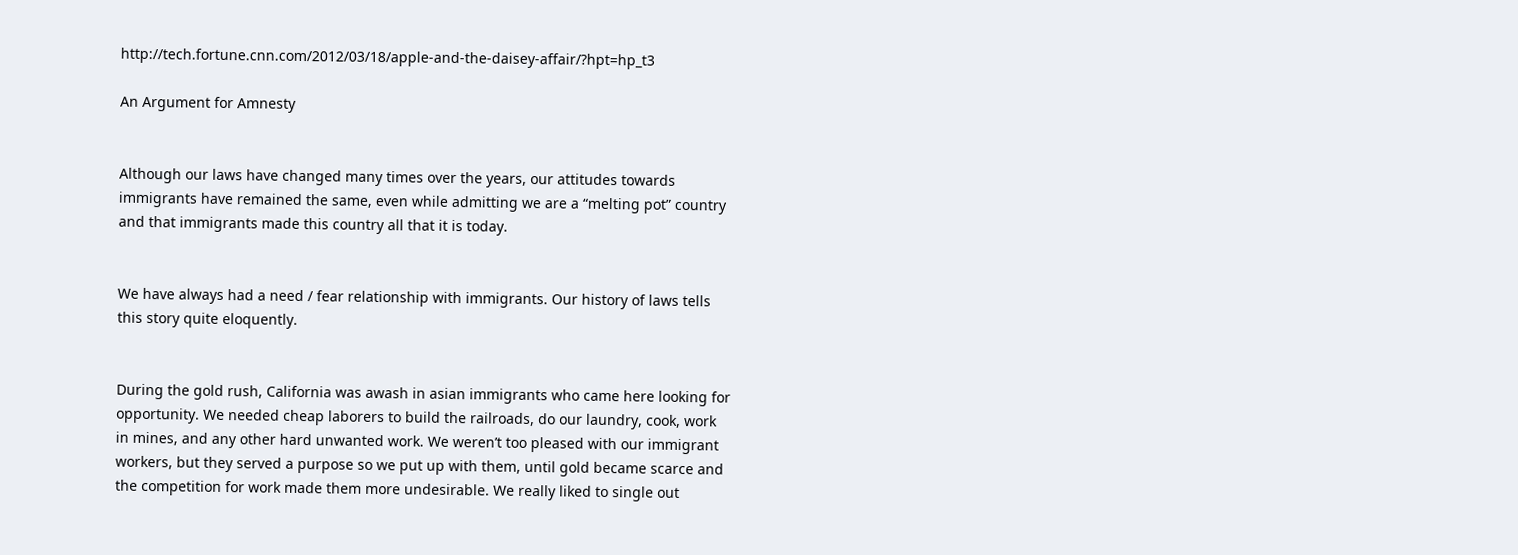http://tech.fortune.cnn.com/2012/03/18/apple-and-the-daisey-affair/?hpt=hp_t3

An Argument for Amnesty


Although our laws have changed many times over the years, our attitudes towards immigrants have remained the same, even while admitting we are a “melting pot” country and that immigrants made this country all that it is today.


We have always had a need / fear relationship with immigrants. Our history of laws tells this story quite eloquently.


During the gold rush, California was awash in asian immigrants who came here looking for opportunity. We needed cheap laborers to build the railroads, do our laundry, cook, work in mines, and any other hard unwanted work. We weren’t too pleased with our immigrant workers, but they served a purpose so we put up with them, until gold became scarce and the competition for work made them more undesirable. We really liked to single out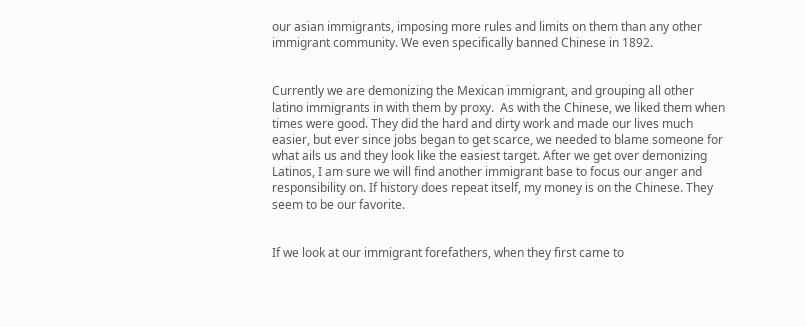our asian immigrants, imposing more rules and limits on them than any other immigrant community. We even specifically banned Chinese in 1892.


Currently we are demonizing the Mexican immigrant, and grouping all other latino immigrants in with them by proxy.  As with the Chinese, we liked them when times were good. They did the hard and dirty work and made our lives much easier, but ever since jobs began to get scarce, we needed to blame someone for what ails us and they look like the easiest target. After we get over demonizing Latinos, I am sure we will find another immigrant base to focus our anger and responsibility on. If history does repeat itself, my money is on the Chinese. They seem to be our favorite.


If we look at our immigrant forefathers, when they first came to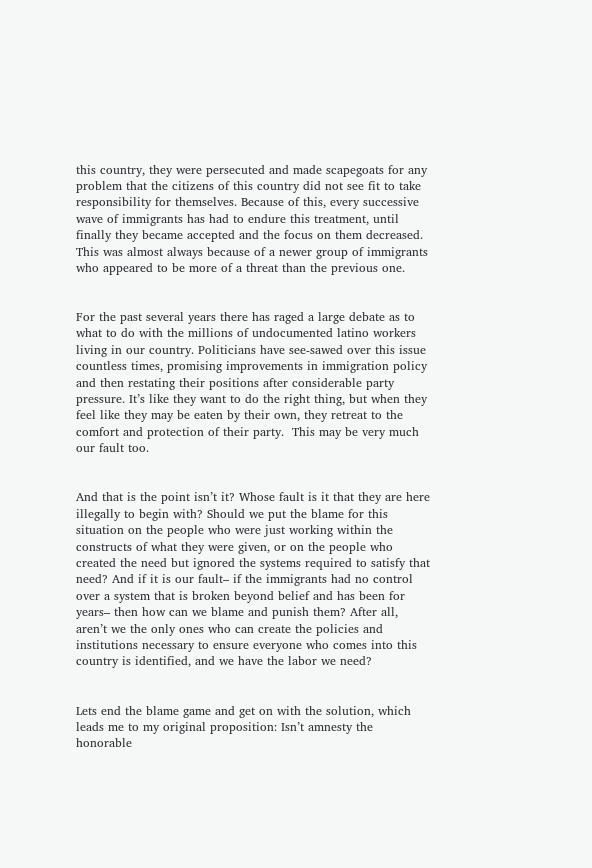this country, they were persecuted and made scapegoats for any problem that the citizens of this country did not see fit to take responsibility for themselves. Because of this, every successive wave of immigrants has had to endure this treatment, until finally they became accepted and the focus on them decreased. This was almost always because of a newer group of immigrants who appeared to be more of a threat than the previous one.


For the past several years there has raged a large debate as to what to do with the millions of undocumented latino workers living in our country. Politicians have see-sawed over this issue countless times, promising improvements in immigration policy and then restating their positions after considerable party pressure. It’s like they want to do the right thing, but when they feel like they may be eaten by their own, they retreat to the comfort and protection of their party.  This may be very much our fault too.


And that is the point isn’t it? Whose fault is it that they are here illegally to begin with? Should we put the blame for this situation on the people who were just working within the constructs of what they were given, or on the people who created the need but ignored the systems required to satisfy that need? And if it is our fault– if the immigrants had no control over a system that is broken beyond belief and has been for years– then how can we blame and punish them? After all, aren’t we the only ones who can create the policies and institutions necessary to ensure everyone who comes into this country is identified, and we have the labor we need?


Lets end the blame game and get on with the solution, which leads me to my original proposition: Isn’t amnesty the honorable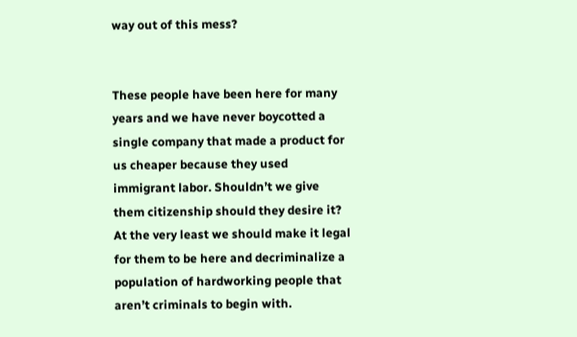way out of this mess?


These people have been here for many years and we have never boycotted a single company that made a product for us cheaper because they used immigrant labor. Shouldn’t we give them citizenship should they desire it? At the very least we should make it legal for them to be here and decriminalize a population of hardworking people that aren’t criminals to begin with.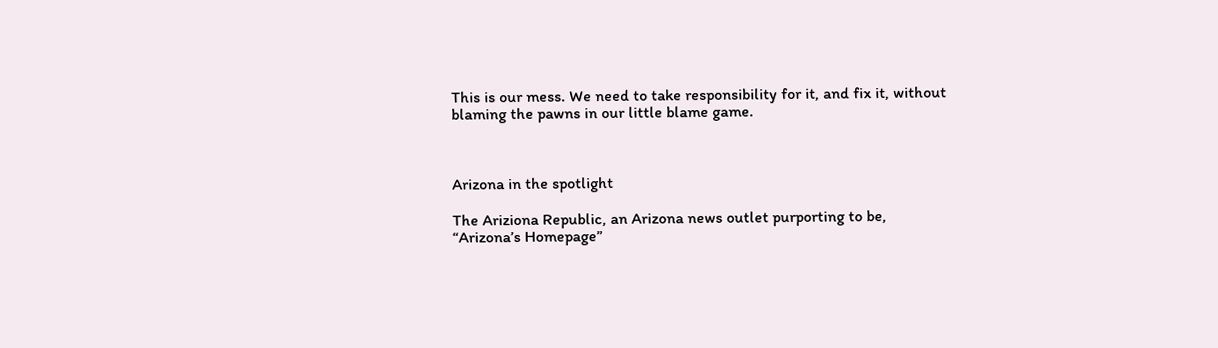This is our mess. We need to take responsibility for it, and fix it, without blaming the pawns in our little blame game.



Arizona in the spotlight

The Ariziona Republic, an Arizona news outlet purporting to be, “Arizona’s Homepage”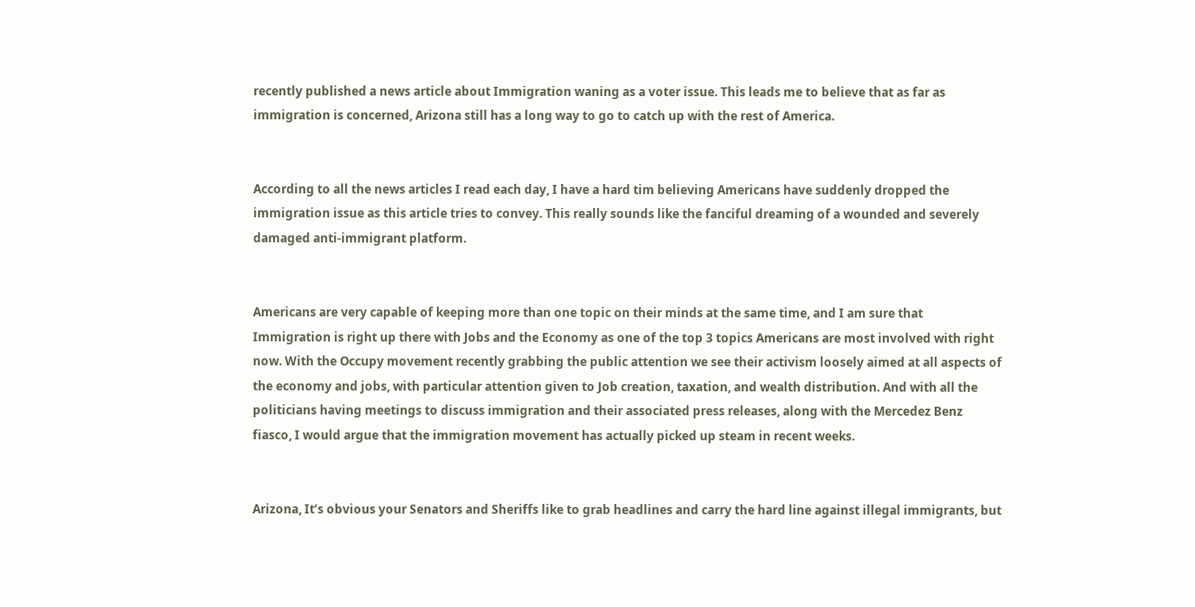recently published a news article about Immigration waning as a voter issue. This leads me to believe that as far as immigration is concerned, Arizona still has a long way to go to catch up with the rest of America.


According to all the news articles I read each day, I have a hard tim believing Americans have suddenly dropped the immigration issue as this article tries to convey. This really sounds like the fanciful dreaming of a wounded and severely damaged anti-immigrant platform.


Americans are very capable of keeping more than one topic on their minds at the same time, and I am sure that Immigration is right up there with Jobs and the Economy as one of the top 3 topics Americans are most involved with right now. With the Occupy movement recently grabbing the public attention we see their activism loosely aimed at all aspects of the economy and jobs, with particular attention given to Job creation, taxation, and wealth distribution. And with all the politicians having meetings to discuss immigration and their associated press releases, along with the Mercedez Benz fiasco, I would argue that the immigration movement has actually picked up steam in recent weeks.


Arizona, It’s obvious your Senators and Sheriffs like to grab headlines and carry the hard line against illegal immigrants, but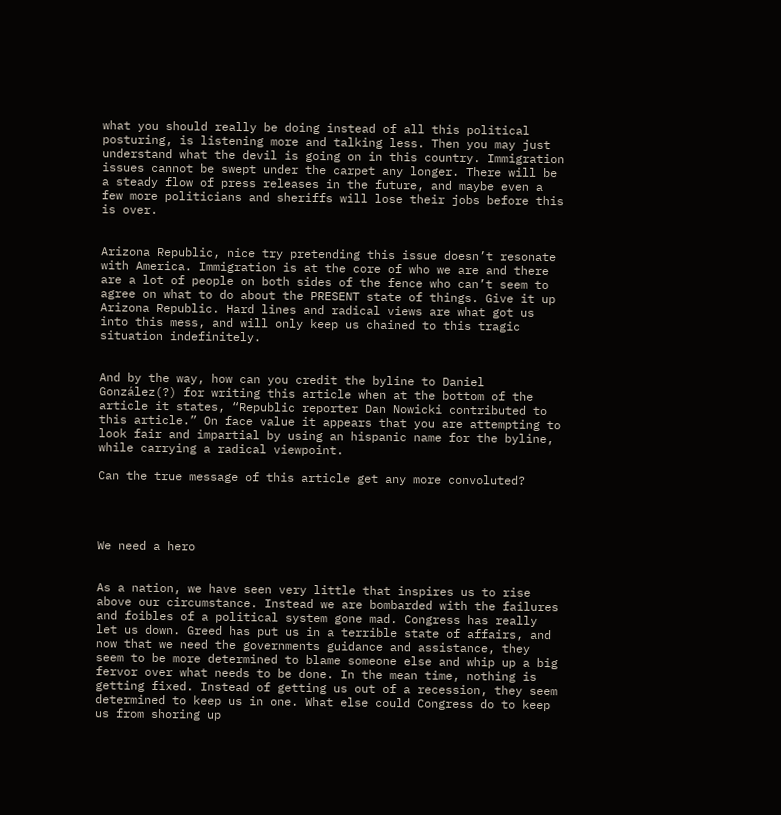what you should really be doing instead of all this political posturing, is listening more and talking less. Then you may just understand what the devil is going on in this country. Immigration issues cannot be swept under the carpet any longer. There will be a steady flow of press releases in the future, and maybe even a few more politicians and sheriffs will lose their jobs before this is over.


Arizona Republic, nice try pretending this issue doesn’t resonate with America. Immigration is at the core of who we are and there are a lot of people on both sides of the fence who can’t seem to agree on what to do about the PRESENT state of things. Give it up Arizona Republic. Hard lines and radical views are what got us into this mess, and will only keep us chained to this tragic situation indefinitely.


And by the way, how can you credit the byline to Daniel González(?) for writing this article when at the bottom of the article it states, “Republic reporter Dan Nowicki contributed to this article.” On face value it appears that you are attempting to look fair and impartial by using an hispanic name for the byline, while carrying a radical viewpoint.

Can the true message of this article get any more convoluted?




We need a hero


As a nation, we have seen very little that inspires us to rise above our circumstance. Instead we are bombarded with the failures and foibles of a political system gone mad. Congress has really let us down. Greed has put us in a terrible state of affairs, and now that we need the governments guidance and assistance, they seem to be more determined to blame someone else and whip up a big fervor over what needs to be done. In the mean time, nothing is getting fixed. Instead of getting us out of a recession, they seem determined to keep us in one. What else could Congress do to keep us from shoring up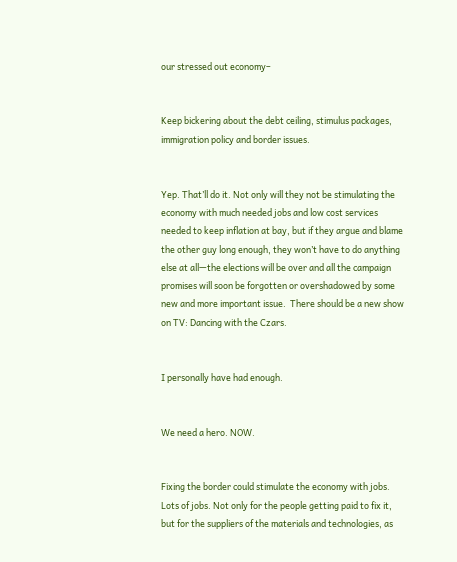our stressed out economy–


Keep bickering about the debt ceiling, stimulus packages, immigration policy and border issues.


Yep. That’ll do it. Not only will they not be stimulating the economy with much needed jobs and low cost services needed to keep inflation at bay, but if they argue and blame the other guy long enough, they won’t have to do anything else at all—the elections will be over and all the campaign promises will soon be forgotten or overshadowed by some new and more important issue.  There should be a new show on TV: Dancing with the Czars.


I personally have had enough.


We need a hero. NOW.


Fixing the border could stimulate the economy with jobs. Lots of jobs. Not only for the people getting paid to fix it, but for the suppliers of the materials and technologies, as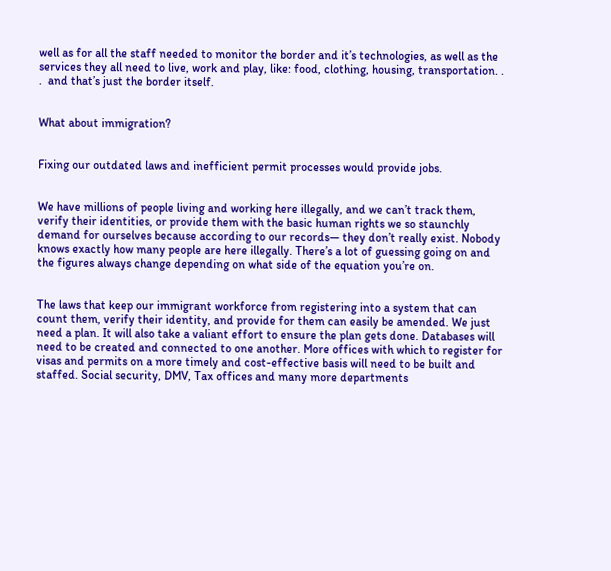well as for all the staff needed to monitor the border and it’s technologies, as well as the services they all need to live, work and play, like: food, clothing, housing, transportation. . .  and that’s just the border itself.


What about immigration?


Fixing our outdated laws and inefficient permit processes would provide jobs.


We have millions of people living and working here illegally, and we can’t track them, verify their identities, or provide them with the basic human rights we so staunchly demand for ourselves because according to our records— they don’t really exist. Nobody knows exactly how many people are here illegally. There’s a lot of guessing going on and the figures always change depending on what side of the equation you’re on.


The laws that keep our immigrant workforce from registering into a system that can count them, verify their identity, and provide for them can easily be amended. We just need a plan. It will also take a valiant effort to ensure the plan gets done. Databases will need to be created and connected to one another. More offices with which to register for visas and permits on a more timely and cost-effective basis will need to be built and staffed. Social security, DMV, Tax offices and many more departments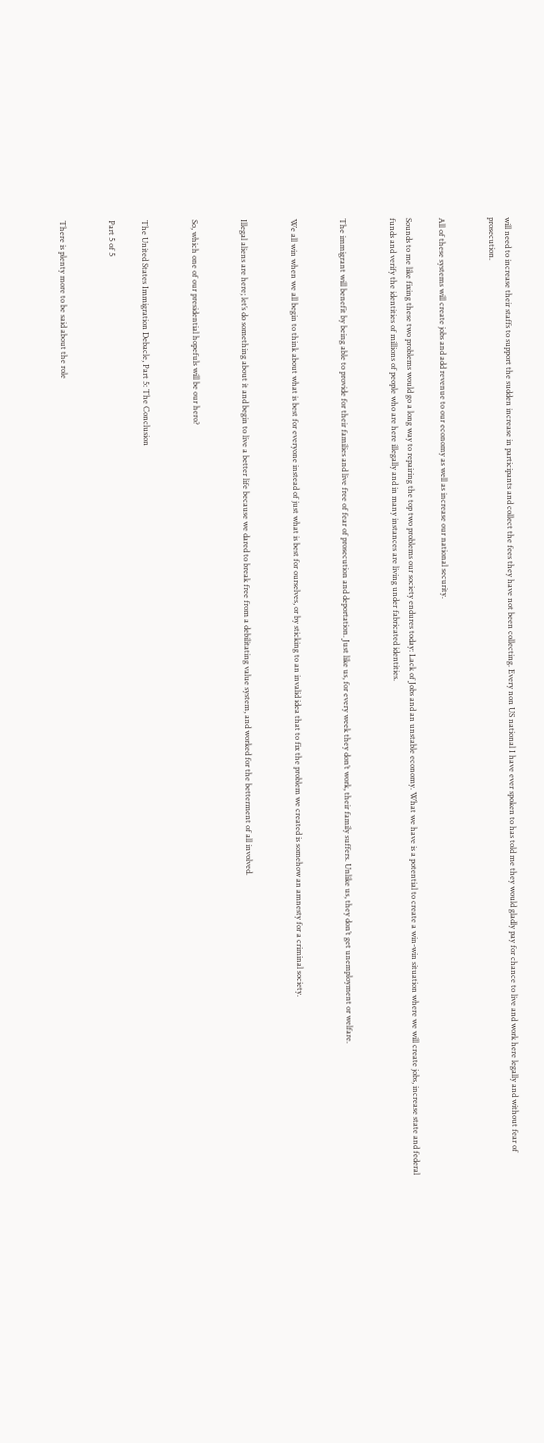will need to increase their staffs to support the sudden increase in participants and collect the fees they have not been collecting. Every non US national I have ever spoken to has told me they would gladly pay for chance to live and work here legally and without fear of prosecution.


All of these systems will create jobs and add revenue to our economy as well as increase our national security.

Sounds to me like fixing these two problems would go a long way to repairing the top two problems our society endures today: Lack of Jobs and an unstable economy. What we have is a potential to create a win-win situation where we will create jobs, increase state and federal funds and verify the identities of millions of people who are here illegally and in many instances are living under fabricated identities.


The immigrant will benefit by being able to provide for their families and live free of fear of prosecution and deportation. Just like us, for every week they don’t work, their family suffers. Unlike us, they don’t get unemployment or welfare.


We all win when we all begin to think about what is best for everyone instead of just what is best for ourselves, or by sticking to an invalid idea that to fix the problem we created is somehow an amnesty for a criminal society.


Illegal aliens are here; let’s do something about it and begin to live a better life because we dared to break free from a debilitating value system, and worked for the betterment of all involved.


So, which one of our presidential hopefuls will be our hero?


The United States Immigration Debacle, Part 5: The Conclusion

Part 5 of 5


There is plenty more to be said about the role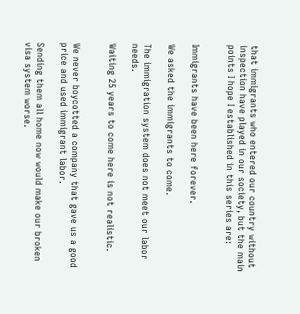that immigrants who entered our country without inspection have played in our society, but the main points I hope I established in this series are:


Immigrants have been here forever.

We asked the immigrants to come.

The immigration system does not meet our labor needs.

Waiting 25 years to come here is not realistic.


We never boycotted a company that gave us a good price and used immigrant labor.

Sending them all home now would make our broken visa system worse.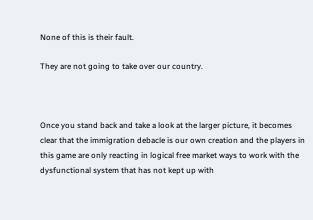None of this is their fault.

They are not going to take over our country.



Once you stand back and take a look at the larger picture, it becomes clear that the immigration debacle is our own creation and the players in this game are only reacting in logical free market ways to work with the dysfunctional system that has not kept up with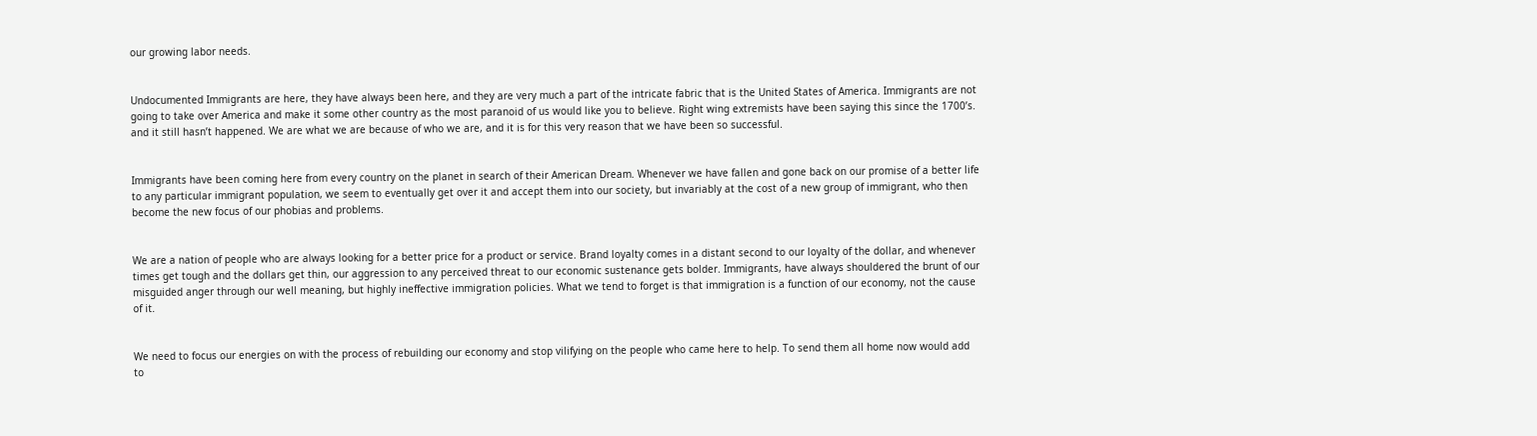our growing labor needs.


Undocumented Immigrants are here, they have always been here, and they are very much a part of the intricate fabric that is the United States of America. Immigrants are not going to take over America and make it some other country as the most paranoid of us would like you to believe. Right wing extremists have been saying this since the 1700’s. and it still hasn’t happened. We are what we are because of who we are, and it is for this very reason that we have been so successful.


Immigrants have been coming here from every country on the planet in search of their American Dream. Whenever we have fallen and gone back on our promise of a better life to any particular immigrant population, we seem to eventually get over it and accept them into our society, but invariably at the cost of a new group of immigrant, who then become the new focus of our phobias and problems.


We are a nation of people who are always looking for a better price for a product or service. Brand loyalty comes in a distant second to our loyalty of the dollar, and whenever times get tough and the dollars get thin, our aggression to any perceived threat to our economic sustenance gets bolder. Immigrants, have always shouldered the brunt of our misguided anger through our well meaning, but highly ineffective immigration policies. What we tend to forget is that immigration is a function of our economy, not the cause of it.


We need to focus our energies on with the process of rebuilding our economy and stop vilifying on the people who came here to help. To send them all home now would add to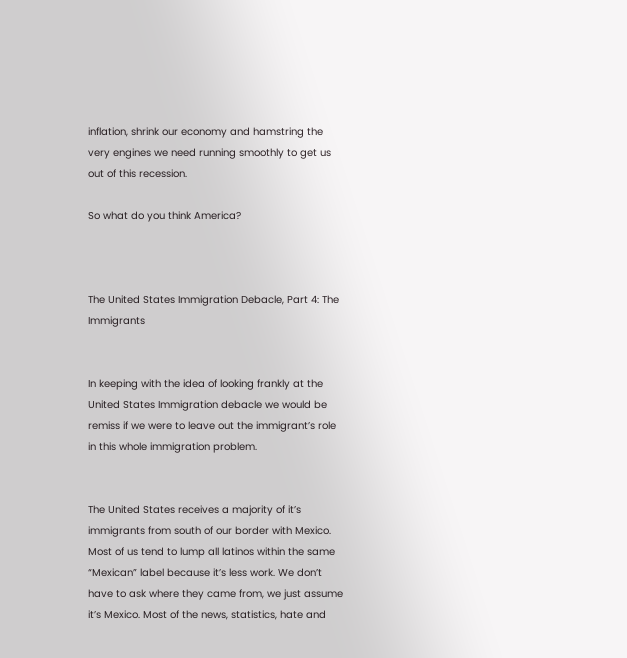inflation, shrink our economy and hamstring the very engines we need running smoothly to get us out of this recession.

So what do you think America?



The United States Immigration Debacle, Part 4: The Immigrants


In keeping with the idea of looking frankly at the United States Immigration debacle we would be remiss if we were to leave out the immigrant’s role in this whole immigration problem.


The United States receives a majority of it’s immigrants from south of our border with Mexico. Most of us tend to lump all latinos within the same “Mexican” label because it’s less work. We don’t have to ask where they came from, we just assume it’s Mexico. Most of the news, statistics, hate and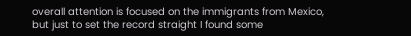overall attention is focused on the immigrants from Mexico, but just to set the record straight I found some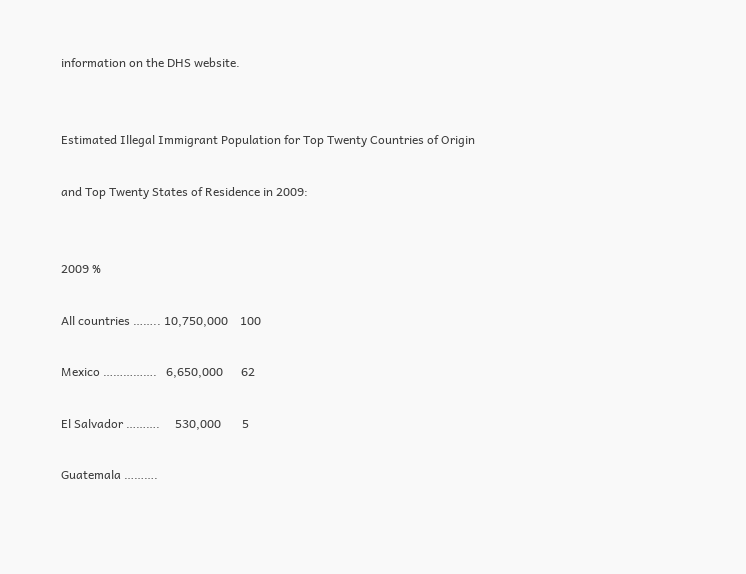information on the DHS website.


Estimated Illegal Immigrant Population for Top Twenty Countries of Origin

and Top Twenty States of Residence in 2009:


2009 %

All countries …….. 10,750,000    100

Mexico …………….   6,650,000      62

El Salvador ……….     530,000       5

Guatemala ……….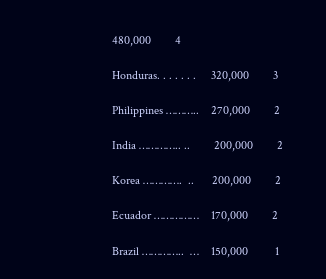480,000        4

Honduras. . . . . . .     320,000        3

Philippines ………..    270,000        2

India ………….. ..        200,000        2

Korea ………….  ..      200,000        2

Ecuador ……………    170,000        2

Brazil …………..  …    150,000         1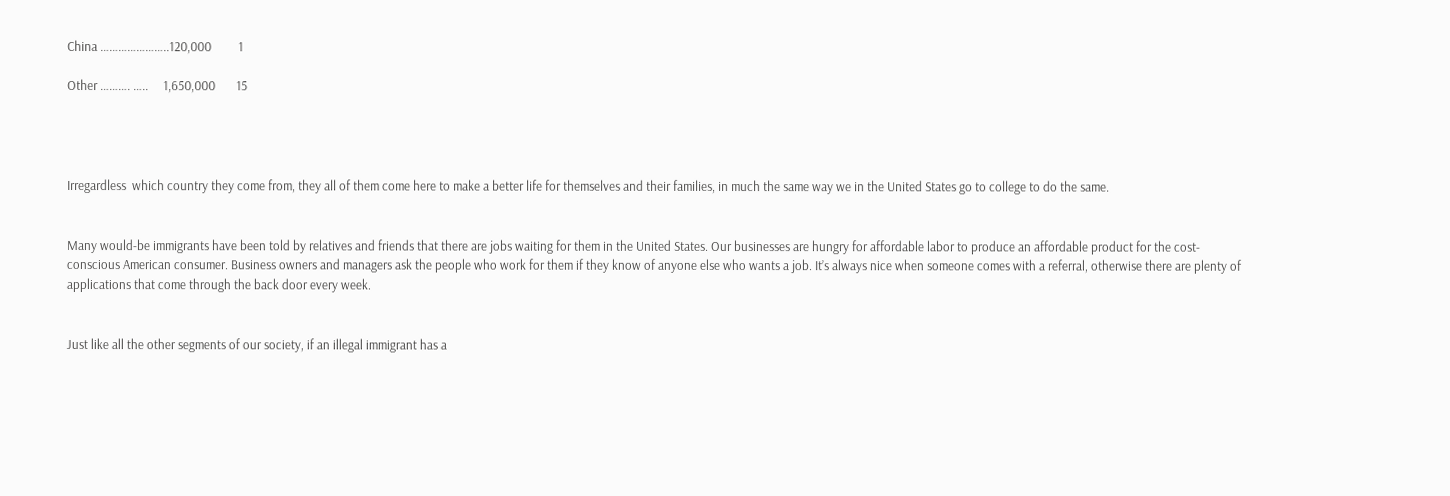China …………………..120,000         1

Other ………. …..     1,650,000       15




Irregardless  which country they come from, they all of them come here to make a better life for themselves and their families, in much the same way we in the United States go to college to do the same.


Many would-be immigrants have been told by relatives and friends that there are jobs waiting for them in the United States. Our businesses are hungry for affordable labor to produce an affordable product for the cost-conscious American consumer. Business owners and managers ask the people who work for them if they know of anyone else who wants a job. It’s always nice when someone comes with a referral, otherwise there are plenty of applications that come through the back door every week.


Just like all the other segments of our society, if an illegal immigrant has a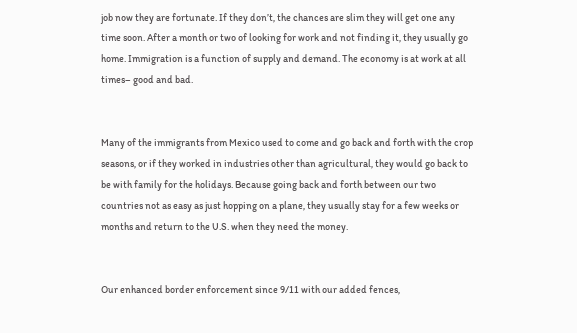job now they are fortunate. If they don’t, the chances are slim they will get one any time soon. After a month or two of looking for work and not finding it, they usually go home. Immigration is a function of supply and demand. The economy is at work at all times– good and bad.


Many of the immigrants from Mexico used to come and go back and forth with the crop seasons, or if they worked in industries other than agricultural, they would go back to be with family for the holidays. Because going back and forth between our two countries not as easy as just hopping on a plane, they usually stay for a few weeks or months and return to the U.S. when they need the money.


Our enhanced border enforcement since 9/11 with our added fences,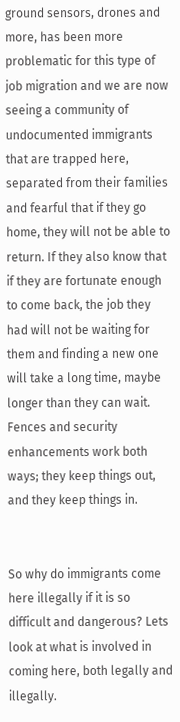ground sensors, drones and more, has been more problematic for this type of job migration and we are now seeing a community of undocumented immigrants that are trapped here, separated from their families and fearful that if they go home, they will not be able to return. If they also know that if they are fortunate enough to come back, the job they had will not be waiting for them and finding a new one will take a long time, maybe longer than they can wait.  Fences and security enhancements work both ways; they keep things out, and they keep things in.


So why do immigrants come here illegally if it is so difficult and dangerous? Lets look at what is involved in coming here, both legally and illegally.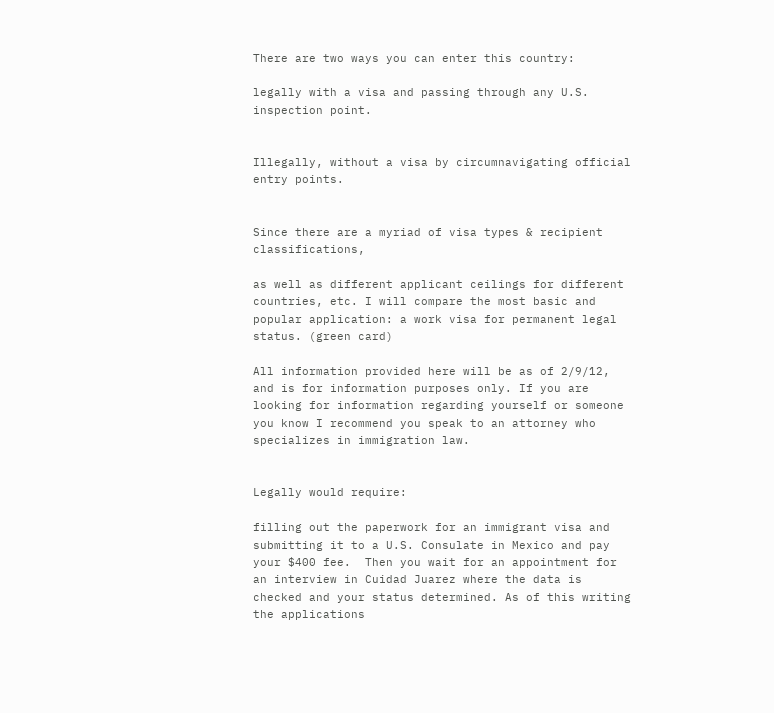There are two ways you can enter this country:

legally with a visa and passing through any U.S. inspection point.


Illegally, without a visa by circumnavigating official entry points.


Since there are a myriad of visa types & recipient classifications,

as well as different applicant ceilings for different countries, etc. I will compare the most basic and popular application: a work visa for permanent legal status. (green card)

All information provided here will be as of 2/9/12, and is for information purposes only. If you are looking for information regarding yourself or someone you know I recommend you speak to an attorney who specializes in immigration law.


Legally would require:

filling out the paperwork for an immigrant visa and submitting it to a U.S. Consulate in Mexico and pay your $400 fee.  Then you wait for an appointment for an interview in Cuidad Juarez where the data is checked and your status determined. As of this writing the applications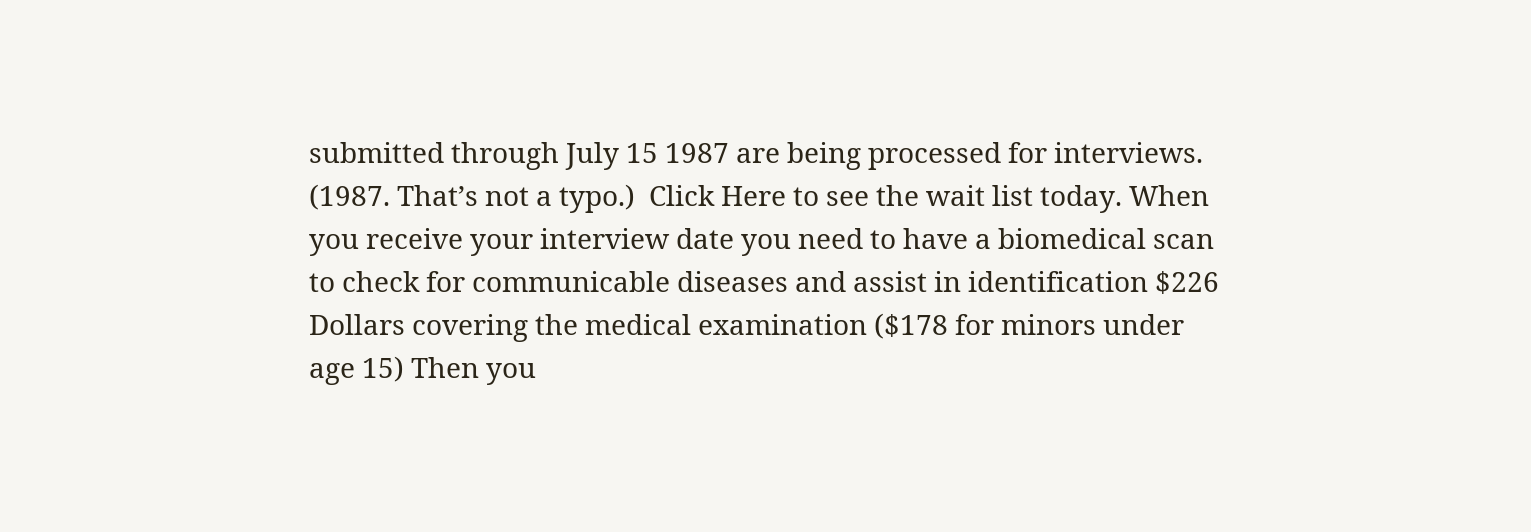submitted through July 15 1987 are being processed for interviews. (1987. That’s not a typo.)  Click Here to see the wait list today. When you receive your interview date you need to have a biomedical scan to check for communicable diseases and assist in identification $226 Dollars covering the medical examination ($178 for minors under age 15) Then you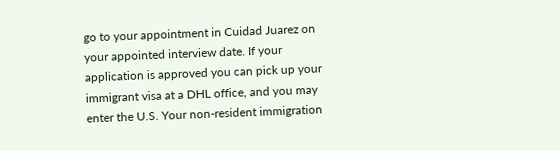go to your appointment in Cuidad Juarez on your appointed interview date. If your application is approved you can pick up your immigrant visa at a DHL office, and you may enter the U.S. Your non-resident immigration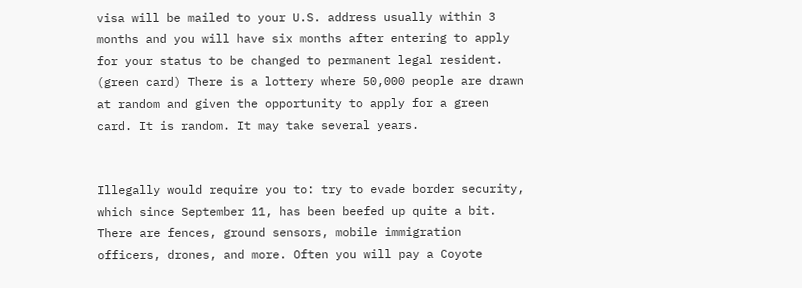visa will be mailed to your U.S. address usually within 3 months and you will have six months after entering to apply for your status to be changed to permanent legal resident. (green card) There is a lottery where 50,000 people are drawn at random and given the opportunity to apply for a green card. It is random. It may take several years.


Illegally would require you to: try to evade border security, which since September 11, has been beefed up quite a bit. There are fences, ground sensors, mobile immigration officers, drones, and more. Often you will pay a Coyote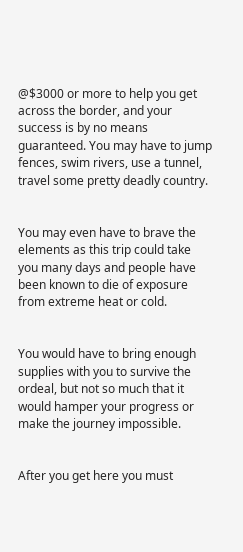@$3000 or more to help you get across the border, and your success is by no means guaranteed. You may have to jump fences, swim rivers, use a tunnel, travel some pretty deadly country.


You may even have to brave the elements as this trip could take you many days and people have been known to die of exposure from extreme heat or cold.


You would have to bring enough supplies with you to survive the ordeal, but not so much that it would hamper your progress or make the journey impossible.


After you get here you must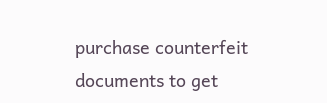purchase counterfeit documents to get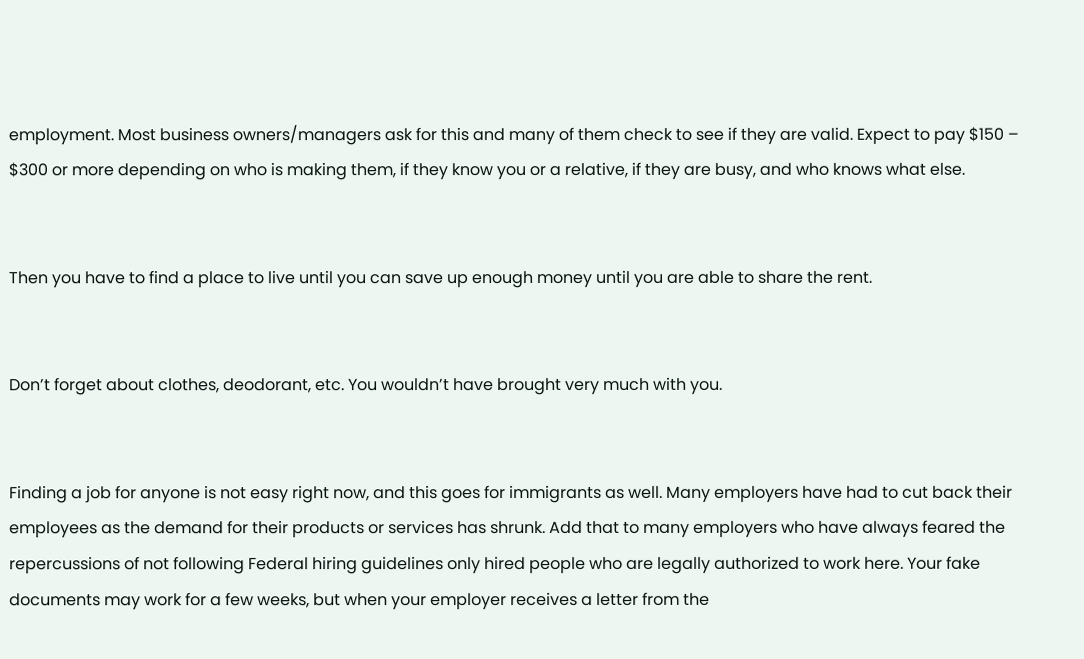employment. Most business owners/managers ask for this and many of them check to see if they are valid. Expect to pay $150 – $300 or more depending on who is making them, if they know you or a relative, if they are busy, and who knows what else.


Then you have to find a place to live until you can save up enough money until you are able to share the rent.


Don’t forget about clothes, deodorant, etc. You wouldn’t have brought very much with you.


Finding a job for anyone is not easy right now, and this goes for immigrants as well. Many employers have had to cut back their employees as the demand for their products or services has shrunk. Add that to many employers who have always feared the repercussions of not following Federal hiring guidelines only hired people who are legally authorized to work here. Your fake documents may work for a few weeks, but when your employer receives a letter from the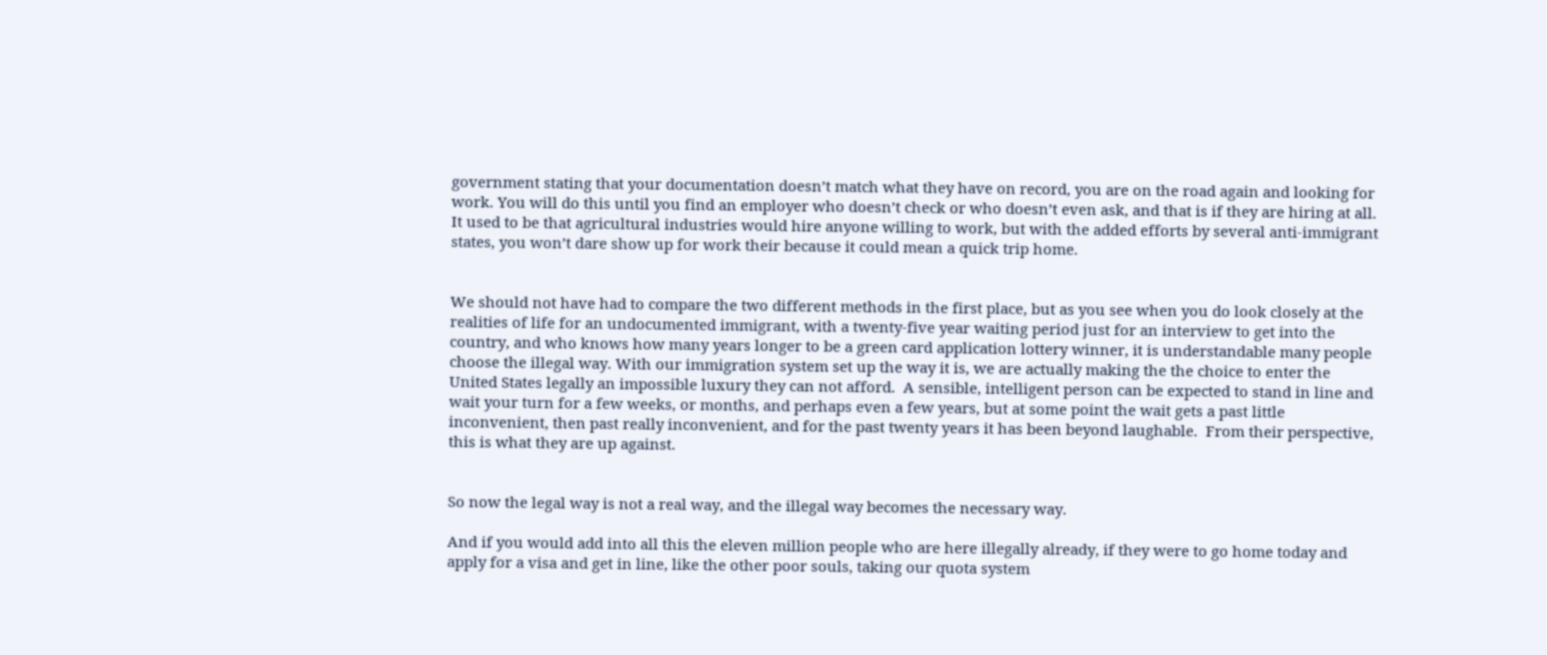government stating that your documentation doesn’t match what they have on record, you are on the road again and looking for work. You will do this until you find an employer who doesn’t check or who doesn’t even ask, and that is if they are hiring at all. It used to be that agricultural industries would hire anyone willing to work, but with the added efforts by several anti-immigrant states, you won’t dare show up for work their because it could mean a quick trip home.


We should not have had to compare the two different methods in the first place, but as you see when you do look closely at the realities of life for an undocumented immigrant, with a twenty-five year waiting period just for an interview to get into the country, and who knows how many years longer to be a green card application lottery winner, it is understandable many people choose the illegal way. With our immigration system set up the way it is, we are actually making the the choice to enter the United States legally an impossible luxury they can not afford.  A sensible, intelligent person can be expected to stand in line and wait your turn for a few weeks, or months, and perhaps even a few years, but at some point the wait gets a past little inconvenient, then past really inconvenient, and for the past twenty years it has been beyond laughable.  From their perspective, this is what they are up against.


So now the legal way is not a real way, and the illegal way becomes the necessary way.

And if you would add into all this the eleven million people who are here illegally already, if they were to go home today and apply for a visa and get in line, like the other poor souls, taking our quota system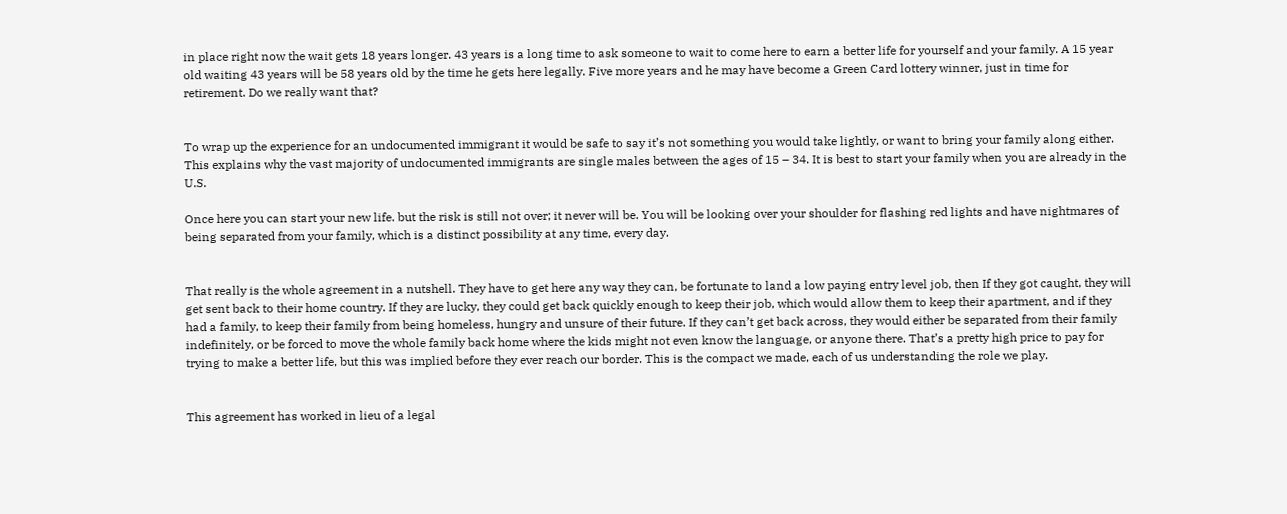in place right now the wait gets 18 years longer. 43 years is a long time to ask someone to wait to come here to earn a better life for yourself and your family. A 15 year old waiting 43 years will be 58 years old by the time he gets here legally. Five more years and he may have become a Green Card lottery winner, just in time for retirement. Do we really want that?


To wrap up the experience for an undocumented immigrant it would be safe to say it’s not something you would take lightly, or want to bring your family along either. This explains why the vast majority of undocumented immigrants are single males between the ages of 15 – 34. It is best to start your family when you are already in the U.S.

Once here you can start your new life. but the risk is still not over; it never will be. You will be looking over your shoulder for flashing red lights and have nightmares of being separated from your family, which is a distinct possibility at any time, every day.


That really is the whole agreement in a nutshell. They have to get here any way they can, be fortunate to land a low paying entry level job, then If they got caught, they will get sent back to their home country. If they are lucky, they could get back quickly enough to keep their job, which would allow them to keep their apartment, and if they had a family, to keep their family from being homeless, hungry and unsure of their future. If they can’t get back across, they would either be separated from their family indefinitely, or be forced to move the whole family back home where the kids might not even know the language, or anyone there. That’s a pretty high price to pay for trying to make a better life, but this was implied before they ever reach our border. This is the compact we made, each of us understanding the role we play.


This agreement has worked in lieu of a legal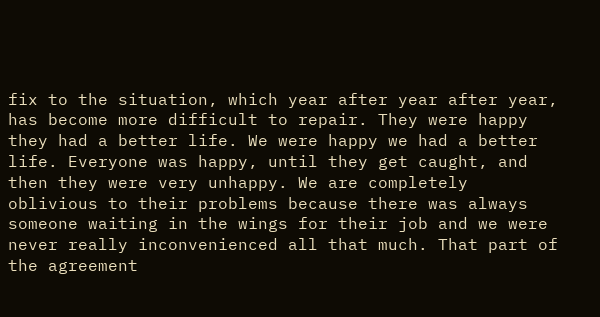fix to the situation, which year after year after year, has become more difficult to repair. They were happy they had a better life. We were happy we had a better life. Everyone was happy, until they get caught, and then they were very unhappy. We are completely oblivious to their problems because there was always someone waiting in the wings for their job and we were never really inconvenienced all that much. That part of the agreement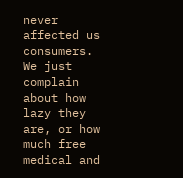never affected us consumers. We just complain about how lazy they are, or how much free medical and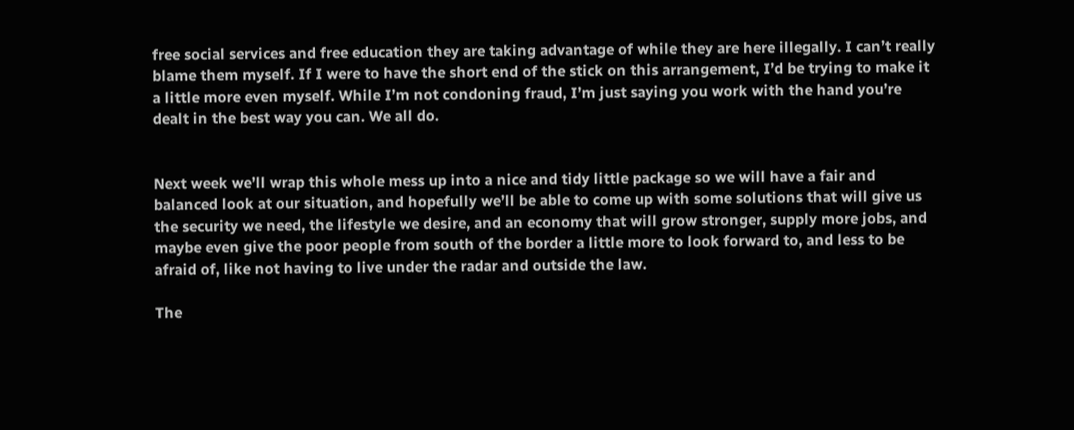free social services and free education they are taking advantage of while they are here illegally. I can’t really blame them myself. If I were to have the short end of the stick on this arrangement, I’d be trying to make it a little more even myself. While I’m not condoning fraud, I’m just saying you work with the hand you’re dealt in the best way you can. We all do.


Next week we’ll wrap this whole mess up into a nice and tidy little package so we will have a fair and balanced look at our situation, and hopefully we’ll be able to come up with some solutions that will give us the security we need, the lifestyle we desire, and an economy that will grow stronger, supply more jobs, and maybe even give the poor people from south of the border a little more to look forward to, and less to be afraid of, like not having to live under the radar and outside the law.

The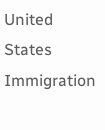United States Immigration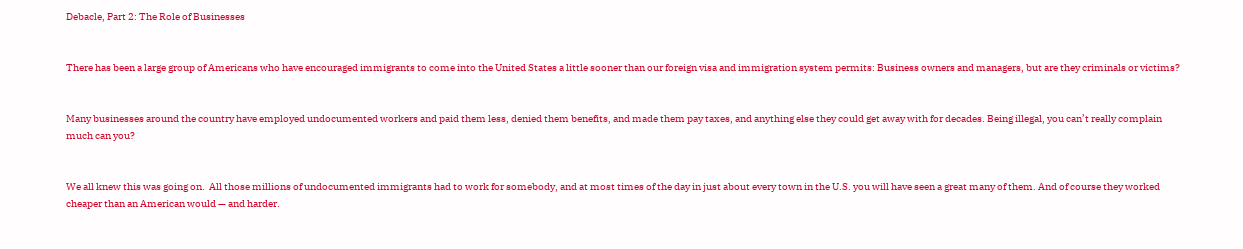Debacle, Part 2: The Role of Businesses


There has been a large group of Americans who have encouraged immigrants to come into the United States a little sooner than our foreign visa and immigration system permits: Business owners and managers, but are they criminals or victims?


Many businesses around the country have employed undocumented workers and paid them less, denied them benefits, and made them pay taxes, and anything else they could get away with for decades. Being illegal, you can’t really complain much can you?


We all knew this was going on.  All those millions of undocumented immigrants had to work for somebody, and at most times of the day in just about every town in the U.S. you will have seen a great many of them. And of course they worked cheaper than an American would — and harder.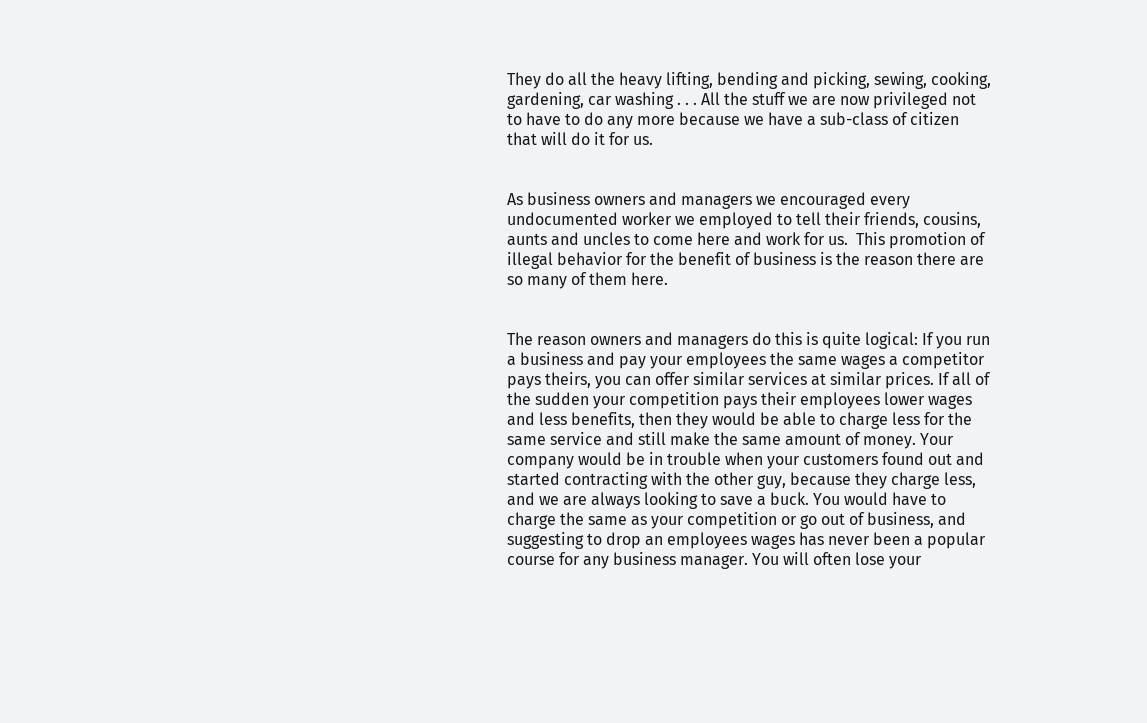They do all the heavy lifting, bending and picking, sewing, cooking, gardening, car washing . . . All the stuff we are now privileged not to have to do any more because we have a sub-class of citizen that will do it for us.


As business owners and managers we encouraged every undocumented worker we employed to tell their friends, cousins, aunts and uncles to come here and work for us.  This promotion of illegal behavior for the benefit of business is the reason there are so many of them here.


The reason owners and managers do this is quite logical: If you run a business and pay your employees the same wages a competitor pays theirs, you can offer similar services at similar prices. If all of the sudden your competition pays their employees lower wages and less benefits, then they would be able to charge less for the same service and still make the same amount of money. Your company would be in trouble when your customers found out and started contracting with the other guy, because they charge less, and we are always looking to save a buck. You would have to charge the same as your competition or go out of business, and suggesting to drop an employees wages has never been a popular course for any business manager. You will often lose your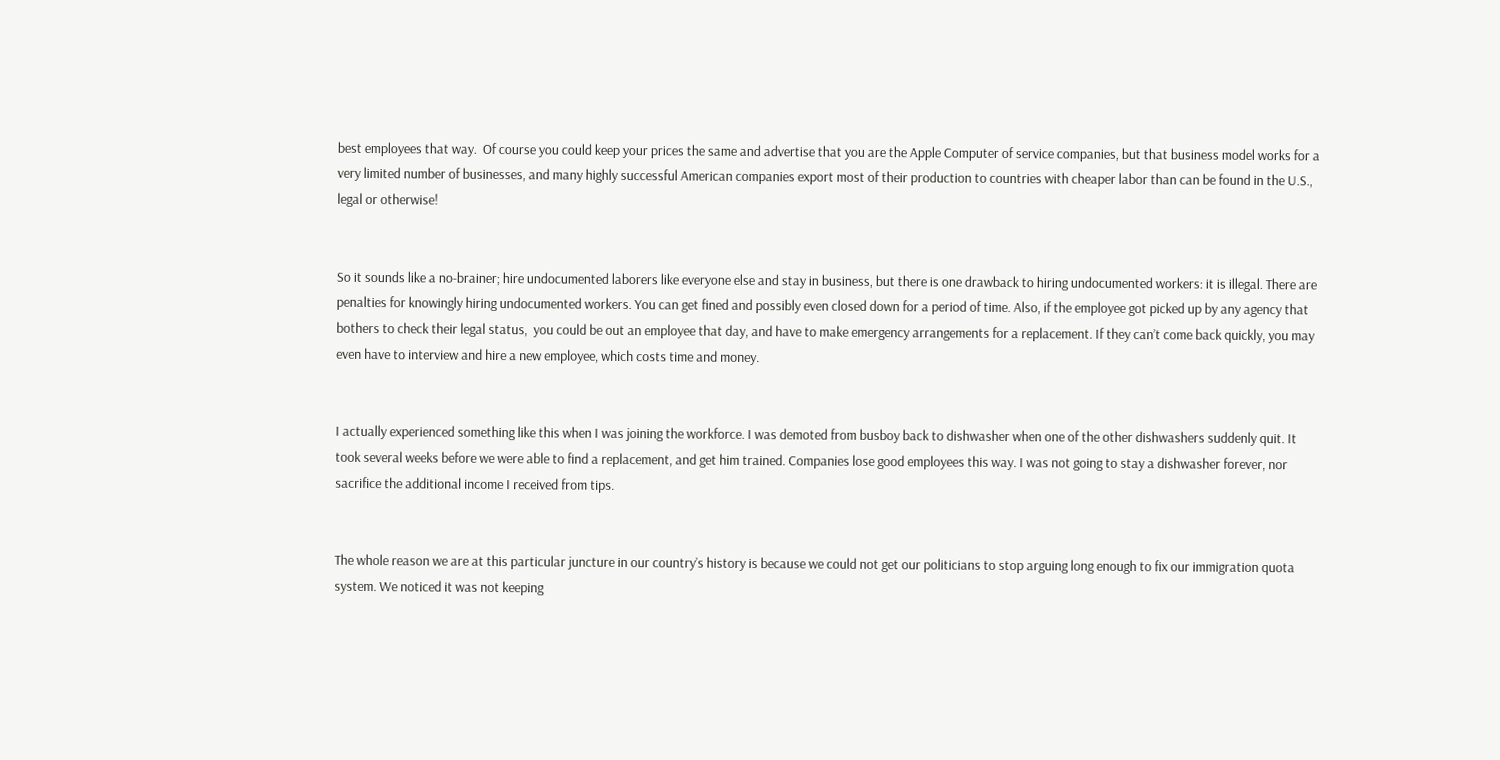best employees that way.  Of course you could keep your prices the same and advertise that you are the Apple Computer of service companies, but that business model works for a very limited number of businesses, and many highly successful American companies export most of their production to countries with cheaper labor than can be found in the U.S., legal or otherwise!


So it sounds like a no-brainer; hire undocumented laborers like everyone else and stay in business, but there is one drawback to hiring undocumented workers: it is illegal. There are penalties for knowingly hiring undocumented workers. You can get fined and possibly even closed down for a period of time. Also, if the employee got picked up by any agency that bothers to check their legal status,  you could be out an employee that day, and have to make emergency arrangements for a replacement. If they can’t come back quickly, you may even have to interview and hire a new employee, which costs time and money.


I actually experienced something like this when I was joining the workforce. I was demoted from busboy back to dishwasher when one of the other dishwashers suddenly quit. It took several weeks before we were able to find a replacement, and get him trained. Companies lose good employees this way. I was not going to stay a dishwasher forever, nor sacrifice the additional income I received from tips.


The whole reason we are at this particular juncture in our country’s history is because we could not get our politicians to stop arguing long enough to fix our immigration quota system. We noticed it was not keeping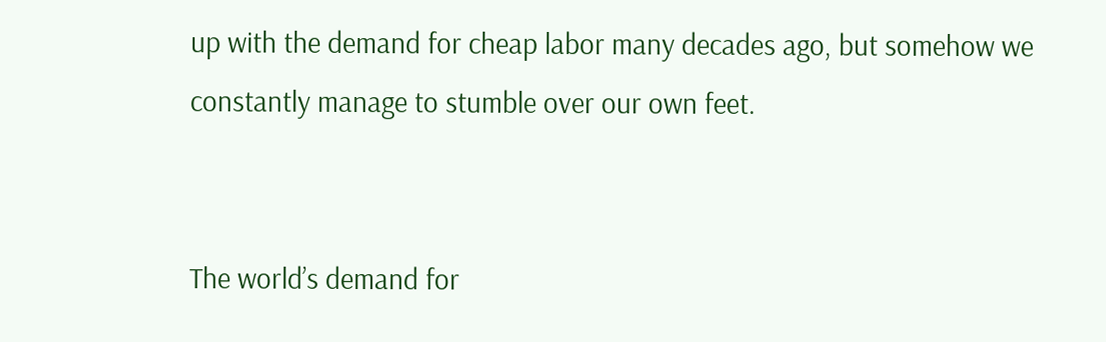up with the demand for cheap labor many decades ago, but somehow we constantly manage to stumble over our own feet.


The world’s demand for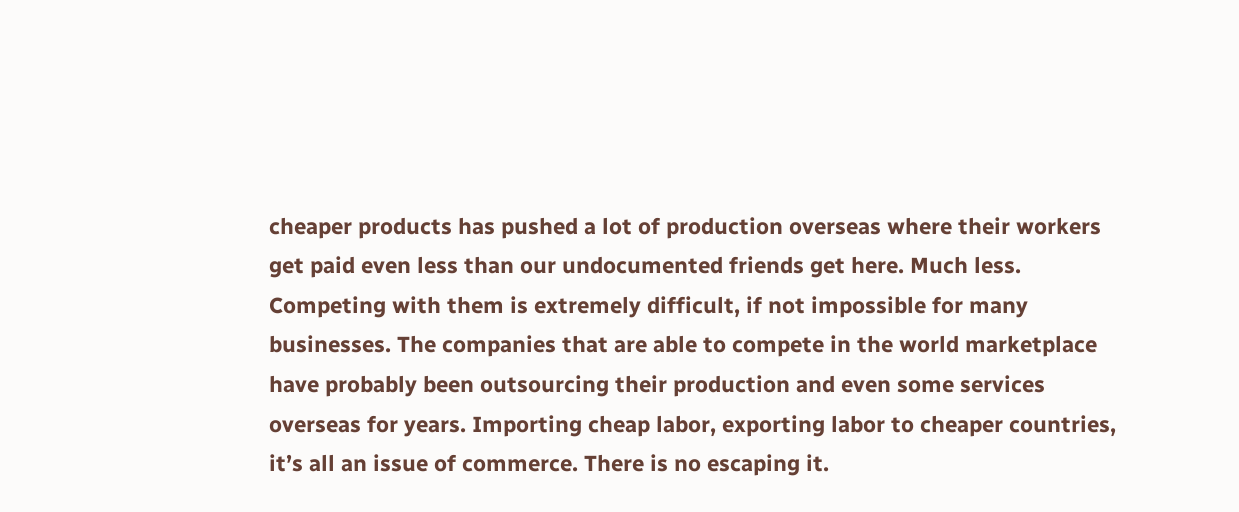cheaper products has pushed a lot of production overseas where their workers get paid even less than our undocumented friends get here. Much less. Competing with them is extremely difficult, if not impossible for many businesses. The companies that are able to compete in the world marketplace have probably been outsourcing their production and even some services overseas for years. Importing cheap labor, exporting labor to cheaper countries, it’s all an issue of commerce. There is no escaping it.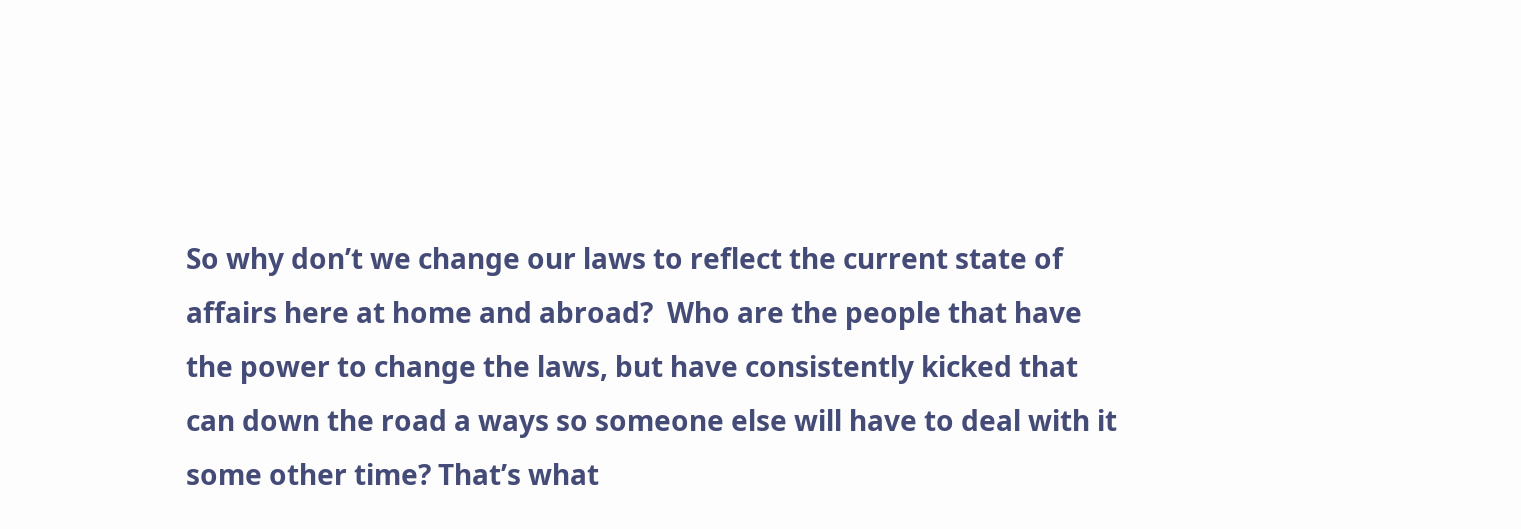So why don’t we change our laws to reflect the current state of affairs here at home and abroad?  Who are the people that have the power to change the laws, but have consistently kicked that can down the road a ways so someone else will have to deal with it some other time? That’s what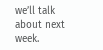we’ll talk about next week.